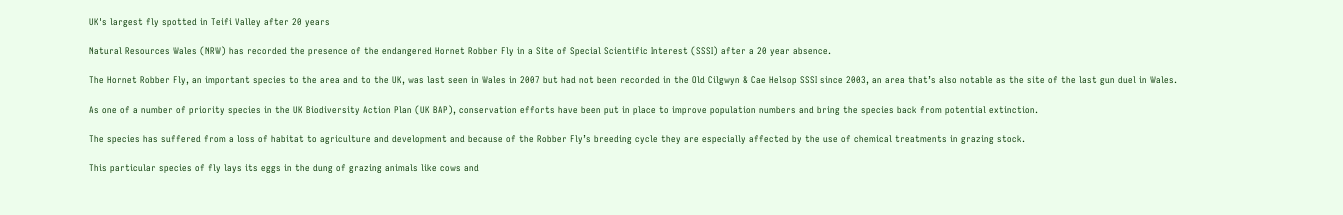UK's largest fly spotted in Teifi Valley after 20 years

Natural Resources Wales (NRW) has recorded the presence of the endangered Hornet Robber Fly in a Site of Special Scientific Interest (SSSI) after a 20 year absence.

The Hornet Robber Fly, an important species to the area and to the UK, was last seen in Wales in 2007 but had not been recorded in the Old Cilgwyn & Cae Helsop SSSI since 2003, an area that’s also notable as the site of the last gun duel in Wales.

As one of a number of priority species in the UK Biodiversity Action Plan (UK BAP), conservation efforts have been put in place to improve population numbers and bring the species back from potential extinction.

The species has suffered from a loss of habitat to agriculture and development and because of the Robber Fly’s breeding cycle they are especially affected by the use of chemical treatments in grazing stock.

This particular species of fly lays its eggs in the dung of grazing animals like cows and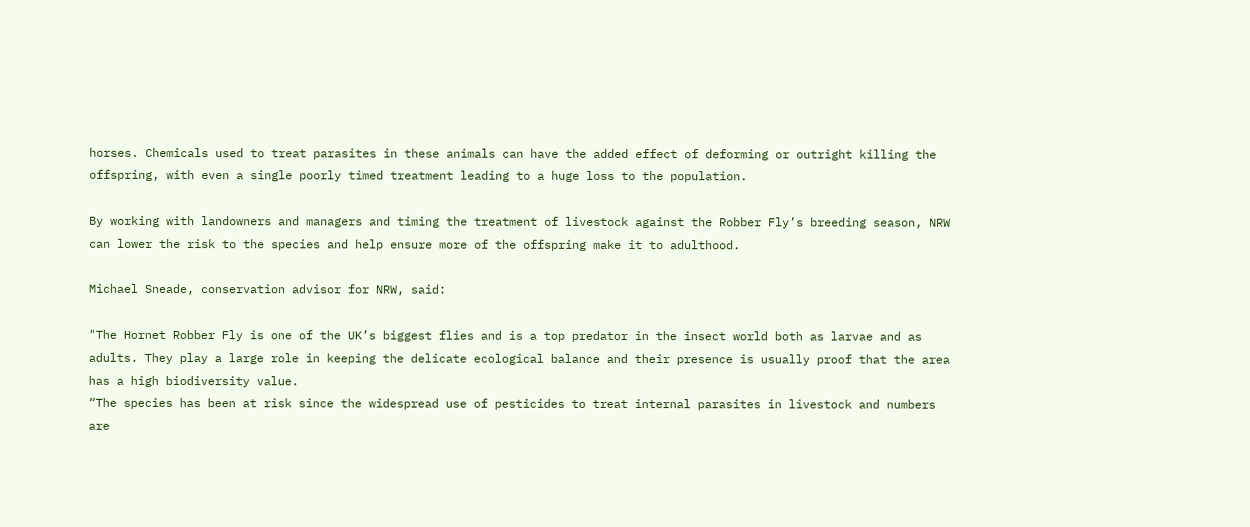horses. Chemicals used to treat parasites in these animals can have the added effect of deforming or outright killing the offspring, with even a single poorly timed treatment leading to a huge loss to the population.

By working with landowners and managers and timing the treatment of livestock against the Robber Fly’s breeding season, NRW can lower the risk to the species and help ensure more of the offspring make it to adulthood.

Michael Sneade, conservation advisor for NRW, said:

"The Hornet Robber Fly is one of the UK’s biggest flies and is a top predator in the insect world both as larvae and as adults. They play a large role in keeping the delicate ecological balance and their presence is usually proof that the area has a high biodiversity value.
“The species has been at risk since the widespread use of pesticides to treat internal parasites in livestock and numbers are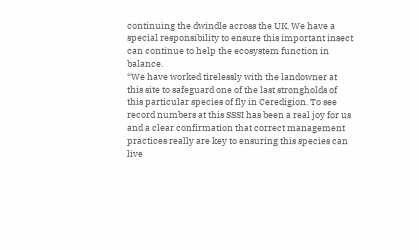continuing the dwindle across the UK. We have a special responsibility to ensure this important insect can continue to help the ecosystem function in balance.
“We have worked tirelessly with the landowner at this site to safeguard one of the last strongholds of this particular species of fly in Ceredigion. To see record numbers at this SSSI has been a real joy for us and a clear confirmation that correct management practices really are key to ensuring this species can live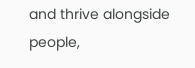and thrive alongside people,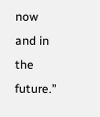now and in the future.”